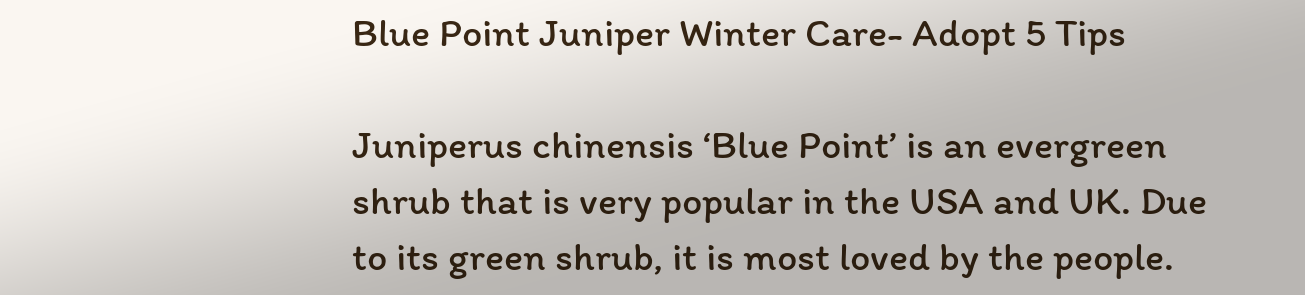Blue Point Juniper Winter Care- Adopt 5 Tips

Juniperus chinensis ‘Blue Point’ is an evergreen shrub that is very popular in the USA and UK. Due to its green shrub, it is most loved by the people.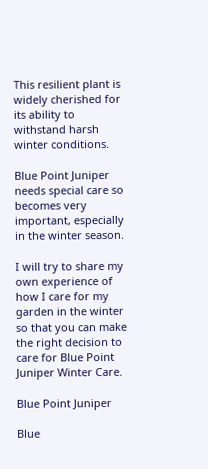This resilient plant is widely cherished for its ability to withstand harsh winter conditions.

Blue Point Juniper needs special care so becomes very important, especially in the winter season.

I will try to share my own experience of how I care for my garden in the winter so that you can make the right decision to care for Blue Point Juniper Winter Care.

Blue Point Juniper

Blue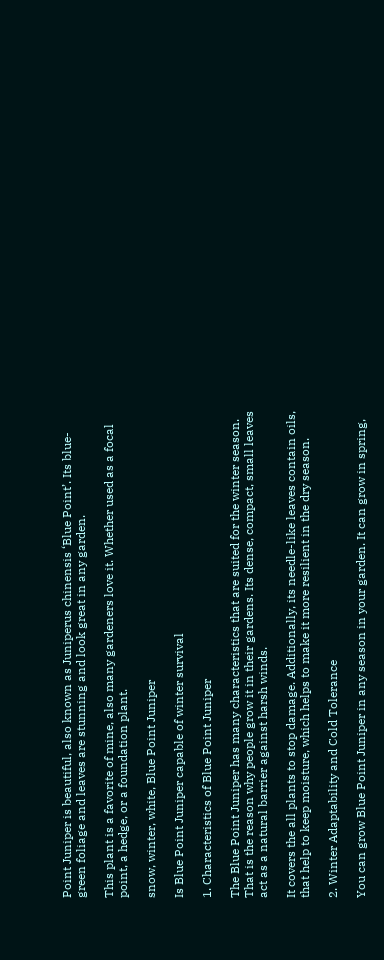Point Juniper is beautiful, also known as Juniperus chinensis ‘Blue Point’. Its blue-green foliage and leaves are stunning and look great in any garden.

This plant is a favorite of mine, also many gardeners love it. Whether used as a focal point, a hedge, or a foundation plant.

snow, winter, white, Blue Point Juniper

Is Blue Point Juniper capable of winter survival

1. Characteristics of Blue Point Juniper

The Blue Point Juniper has many characteristics that are suited for the winter season. That is the reason why people grow it in their gardens. Its dense, compact, small leaves act as a natural barrier against harsh winds.

It covers the all plants to stop damage. Additionally, its needle-like leaves contain oils, that help to keep moisture, which helps to make it more resilient in the dry season.

2. Winter Adaptability and Cold Tolerance

You can grow Blue Point Juniper in any season in your garden. It can grow in spring,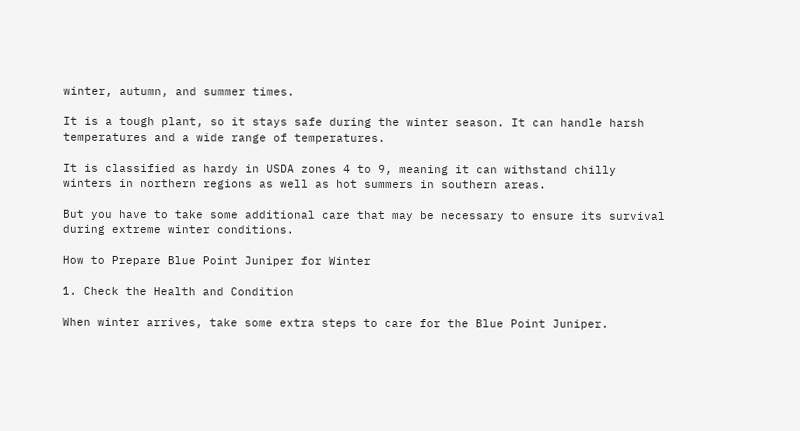winter, autumn, and summer times.

It is a tough plant, so it stays safe during the winter season. It can handle harsh temperatures and a wide range of temperatures.

It is classified as hardy in USDA zones 4 to 9, meaning it can withstand chilly winters in northern regions as well as hot summers in southern areas.

But you have to take some additional care that may be necessary to ensure its survival during extreme winter conditions.

How to Prepare Blue Point Juniper for Winter

1. Check the Health and Condition

When winter arrives, take some extra steps to care for the Blue Point Juniper.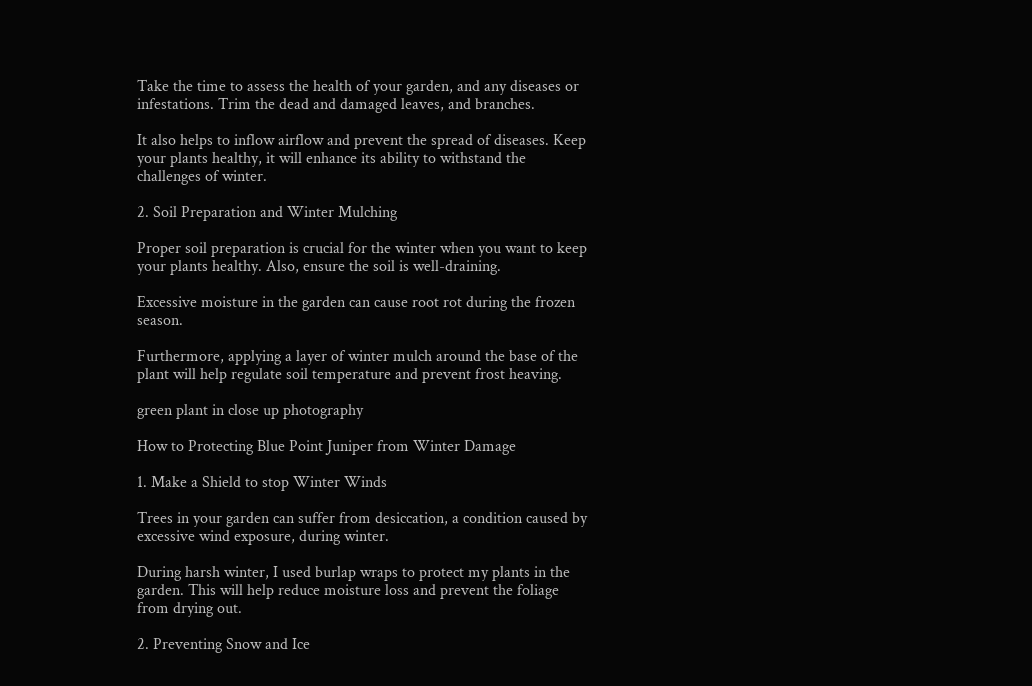Take the time to assess the health of your garden, and any diseases or infestations. Trim the dead and damaged leaves, and branches.

It also helps to inflow airflow and prevent the spread of diseases. Keep your plants healthy, it will enhance its ability to withstand the challenges of winter.

2. Soil Preparation and Winter Mulching

Proper soil preparation is crucial for the winter when you want to keep your plants healthy. Also, ensure the soil is well-draining.

Excessive moisture in the garden can cause root rot during the frozen season.

Furthermore, applying a layer of winter mulch around the base of the plant will help regulate soil temperature and prevent frost heaving.

green plant in close up photography

How to Protecting Blue Point Juniper from Winter Damage

1. Make a Shield to stop Winter Winds

Trees in your garden can suffer from desiccation, a condition caused by excessive wind exposure, during winter.

During harsh winter, I used burlap wraps to protect my plants in the garden. This will help reduce moisture loss and prevent the foliage from drying out.

2. Preventing Snow and Ice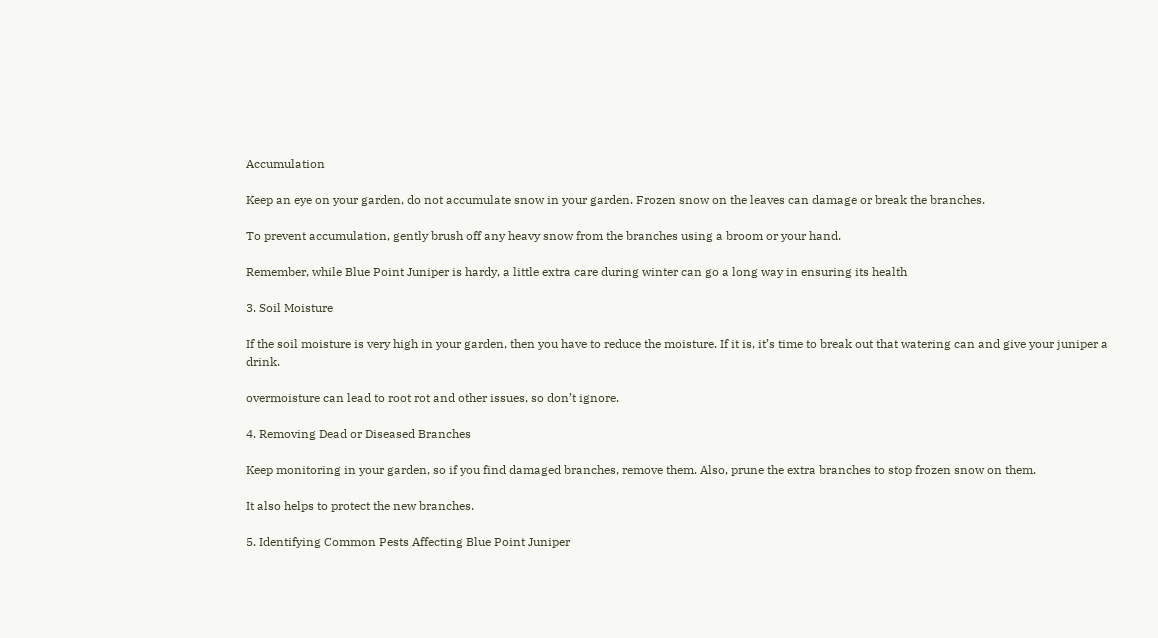Accumulation

Keep an eye on your garden, do not accumulate snow in your garden. Frozen snow on the leaves can damage or break the branches.

To prevent accumulation, gently brush off any heavy snow from the branches using a broom or your hand.

Remember, while Blue Point Juniper is hardy, a little extra care during winter can go a long way in ensuring its health

3. Soil Moisture

If the soil moisture is very high in your garden, then you have to reduce the moisture. If it is, it’s time to break out that watering can and give your juniper a drink.

overmoisture can lead to root rot and other issues, so don’t ignore.

4. Removing Dead or Diseased Branches

Keep monitoring in your garden, so if you find damaged branches, remove them. Also, prune the extra branches to stop frozen snow on them.

It also helps to protect the new branches.

5. Identifying Common Pests Affecting Blue Point Juniper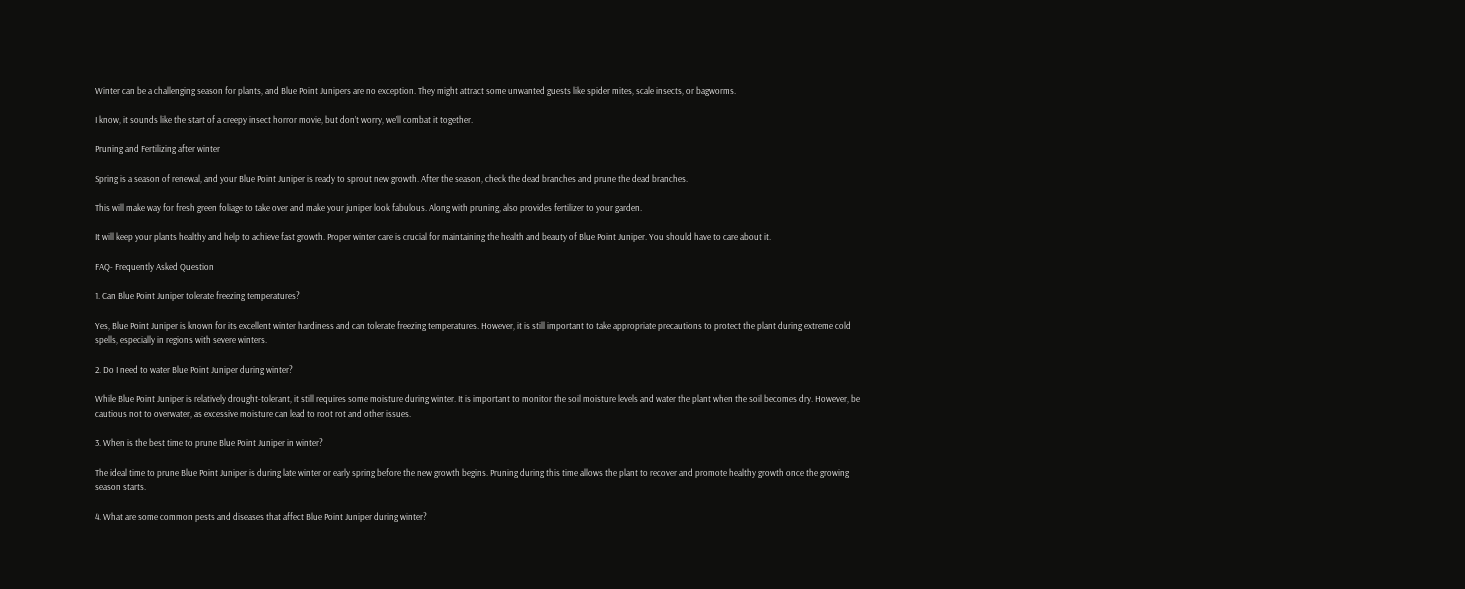Winter can be a challenging season for plants, and Blue Point Junipers are no exception. They might attract some unwanted guests like spider mites, scale insects, or bagworms.

I know, it sounds like the start of a creepy insect horror movie, but don’t worry, we’ll combat it together.

Pruning and Fertilizing after winter

Spring is a season of renewal, and your Blue Point Juniper is ready to sprout new growth. After the season, check the dead branches and prune the dead branches.

This will make way for fresh green foliage to take over and make your juniper look fabulous. Along with pruning, also provides fertilizer to your garden.

It will keep your plants healthy and help to achieve fast growth. Proper winter care is crucial for maintaining the health and beauty of Blue Point Juniper. You should have to care about it.

FAQ- Frequently Asked Question

1. Can Blue Point Juniper tolerate freezing temperatures?

Yes, Blue Point Juniper is known for its excellent winter hardiness and can tolerate freezing temperatures. However, it is still important to take appropriate precautions to protect the plant during extreme cold spells, especially in regions with severe winters.

2. Do I need to water Blue Point Juniper during winter?

While Blue Point Juniper is relatively drought-tolerant, it still requires some moisture during winter. It is important to monitor the soil moisture levels and water the plant when the soil becomes dry. However, be cautious not to overwater, as excessive moisture can lead to root rot and other issues.

3. When is the best time to prune Blue Point Juniper in winter?

The ideal time to prune Blue Point Juniper is during late winter or early spring before the new growth begins. Pruning during this time allows the plant to recover and promote healthy growth once the growing season starts.

4. What are some common pests and diseases that affect Blue Point Juniper during winter?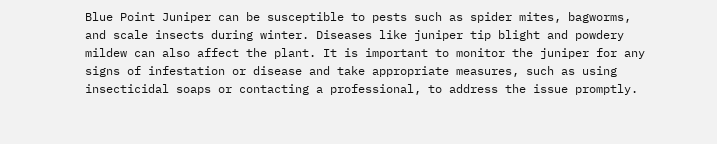Blue Point Juniper can be susceptible to pests such as spider mites, bagworms, and scale insects during winter. Diseases like juniper tip blight and powdery mildew can also affect the plant. It is important to monitor the juniper for any signs of infestation or disease and take appropriate measures, such as using insecticidal soaps or contacting a professional, to address the issue promptly.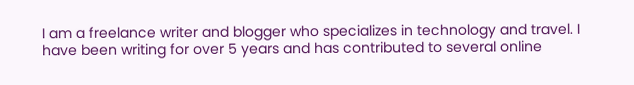I am a freelance writer and blogger who specializes in technology and travel. I have been writing for over 5 years and has contributed to several online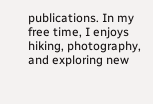publications. In my free time, I enjoys hiking, photography, and exploring new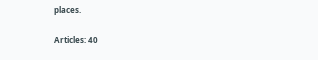places.

Articles: 40